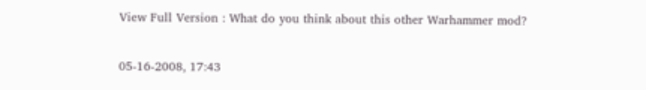View Full Version : What do you think about this other Warhammer mod?

05-16-2008, 17:43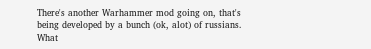There's another Warhammer mod going on, that's being developed by a bunch (ok, alot) of russians. What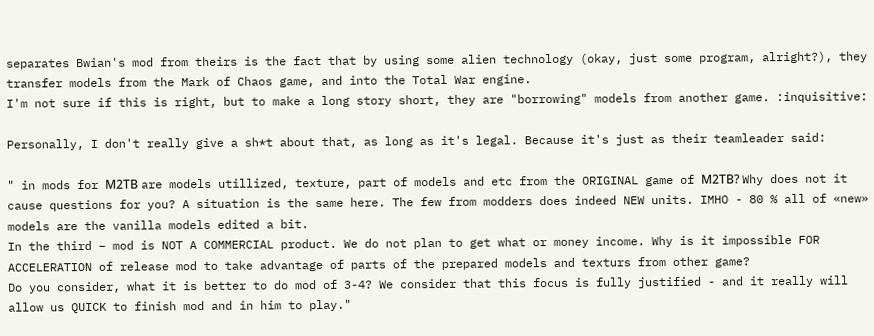separates Bwian's mod from theirs is the fact that by using some alien technology (okay, just some program, alright?), they transfer models from the Mark of Chaos game, and into the Total War engine.
I'm not sure if this is right, but to make a long story short, they are "borrowing" models from another game. :inquisitive:

Personally, I don't really give a sh*t about that, as long as it's legal. Because it's just as their teamleader said:

" in mods for М2ТВ are models utillized, texture, part of models and etc from the ORIGINAL game of М2ТВ? Why does not it cause questions for you? A situation is the same here. The few from modders does indeed NEW units. IMHO - 80 % all of «new» models are the vanilla models edited a bit.
In the third – mod is NOT A COMMERCIAL product. We do not plan to get what or money income. Why is it impossible FOR ACCELERATION of release mod to take advantage of parts of the prepared models and texturs from other game?
Do you consider, what it is better to do mod of 3-4? We consider that this focus is fully justified - and it really will allow us QUICK to finish mod and in him to play."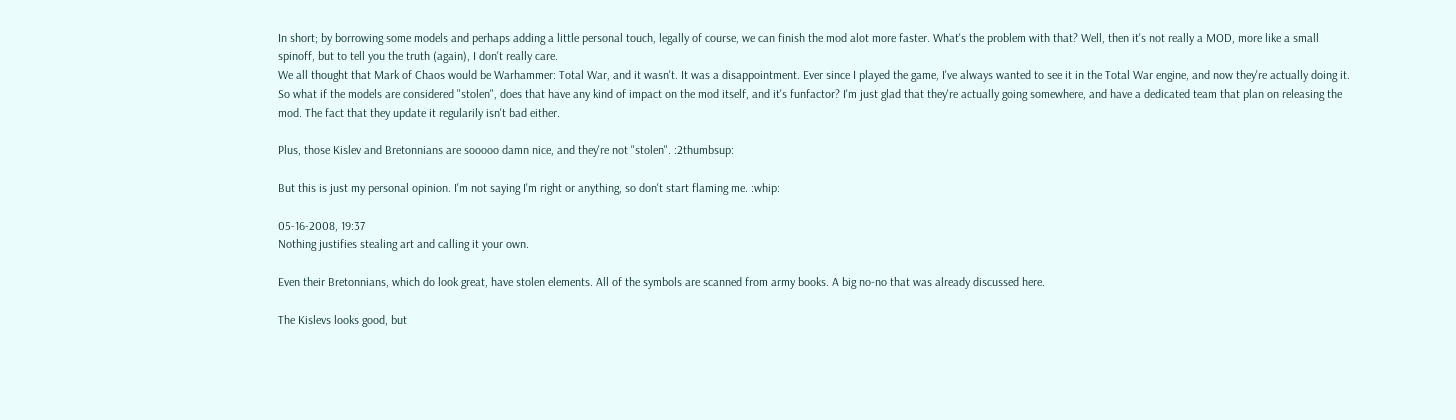In short; by borrowing some models and perhaps adding a little personal touch, legally of course, we can finish the mod alot more faster. What's the problem with that? Well, then it's not really a MOD, more like a small spinoff, but to tell you the truth (again), I don't really care.
We all thought that Mark of Chaos would be Warhammer: Total War, and it wasn't. It was a disappointment. Ever since I played the game, I've always wanted to see it in the Total War engine, and now they're actually doing it. So what if the models are considered "stolen", does that have any kind of impact on the mod itself, and it's funfactor? I'm just glad that they're actually going somewhere, and have a dedicated team that plan on releasing the mod. The fact that they update it regularily isn't bad either.

Plus, those Kislev and Bretonnians are sooooo damn nice, and they're not "stolen". :2thumbsup:

But this is just my personal opinion. I'm not saying I'm right or anything, so don't start flaming me. :whip:

05-16-2008, 19:37
Nothing justifies stealing art and calling it your own.

Even their Bretonnians, which do look great, have stolen elements. All of the symbols are scanned from army books. A big no-no that was already discussed here.

The Kislevs looks good, but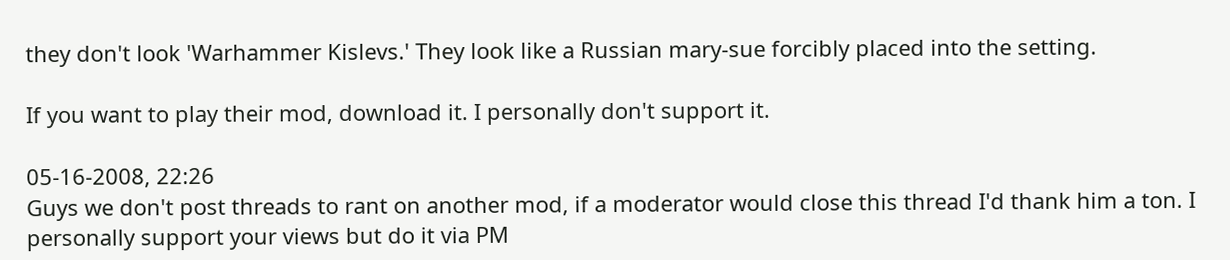they don't look 'Warhammer Kislevs.' They look like a Russian mary-sue forcibly placed into the setting.

If you want to play their mod, download it. I personally don't support it.

05-16-2008, 22:26
Guys we don't post threads to rant on another mod, if a moderator would close this thread I'd thank him a ton. I personally support your views but do it via PM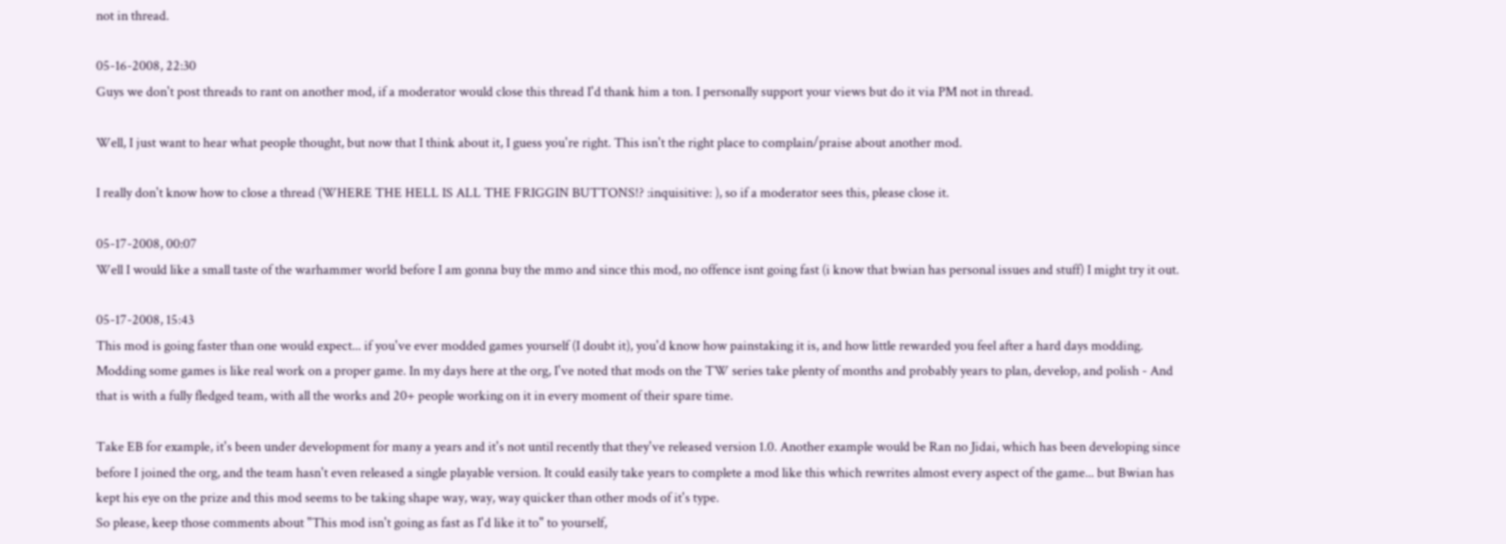not in thread.

05-16-2008, 22:30
Guys we don't post threads to rant on another mod, if a moderator would close this thread I'd thank him a ton. I personally support your views but do it via PM not in thread.

Well, I just want to hear what people thought, but now that I think about it, I guess you're right. This isn't the right place to complain/praise about another mod.

I really don't know how to close a thread (WHERE THE HELL IS ALL THE FRIGGIN BUTTONS!? :inquisitive: ), so if a moderator sees this, please close it.

05-17-2008, 00:07
Well I would like a small taste of the warhammer world before I am gonna buy the mmo and since this mod, no offence isnt going fast (i know that bwian has personal issues and stuff) I might try it out.

05-17-2008, 15:43
This mod is going faster than one would expect... if you've ever modded games yourself (I doubt it), you'd know how painstaking it is, and how little rewarded you feel after a hard days modding. Modding some games is like real work on a proper game. In my days here at the org, I've noted that mods on the TW series take plenty of months and probably years to plan, develop, and polish - And that is with a fully fledged team, with all the works and 20+ people working on it in every moment of their spare time.

Take EB for example, it's been under development for many a years and it's not until recently that they've released version 1.0. Another example would be Ran no Jidai, which has been developing since before I joined the org, and the team hasn't even released a single playable version. It could easily take years to complete a mod like this which rewrites almost every aspect of the game... but Bwian has kept his eye on the prize and this mod seems to be taking shape way, way, way quicker than other mods of it's type.
So please, keep those comments about "This mod isn't going as fast as I'd like it to" to yourself,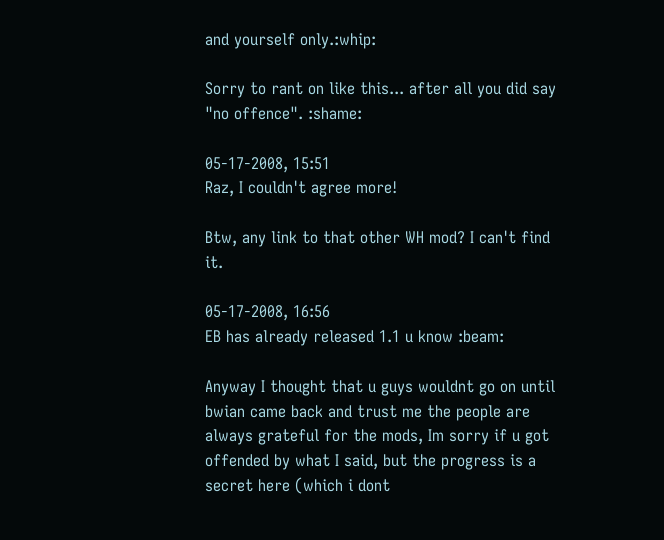and yourself only.:whip:

Sorry to rant on like this... after all you did say "no offence". :shame:

05-17-2008, 15:51
Raz, I couldn't agree more!

Btw, any link to that other WH mod? I can't find it.

05-17-2008, 16:56
EB has already released 1.1 u know :beam:

Anyway I thought that u guys wouldnt go on until bwian came back and trust me the people are always grateful for the mods, Im sorry if u got offended by what I said, but the progress is a secret here (which i dont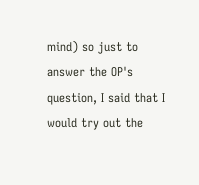mind) so just to answer the OP's question, I said that I would try out the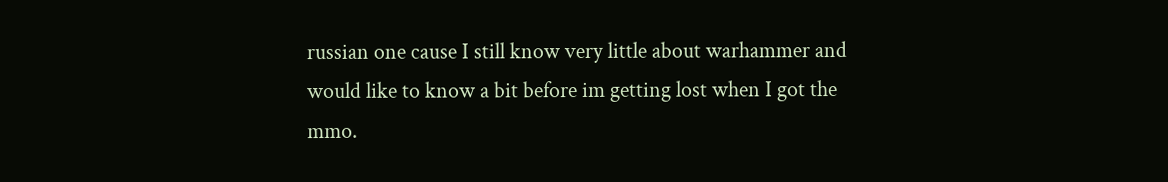russian one cause I still know very little about warhammer and would like to know a bit before im getting lost when I got the mmo.